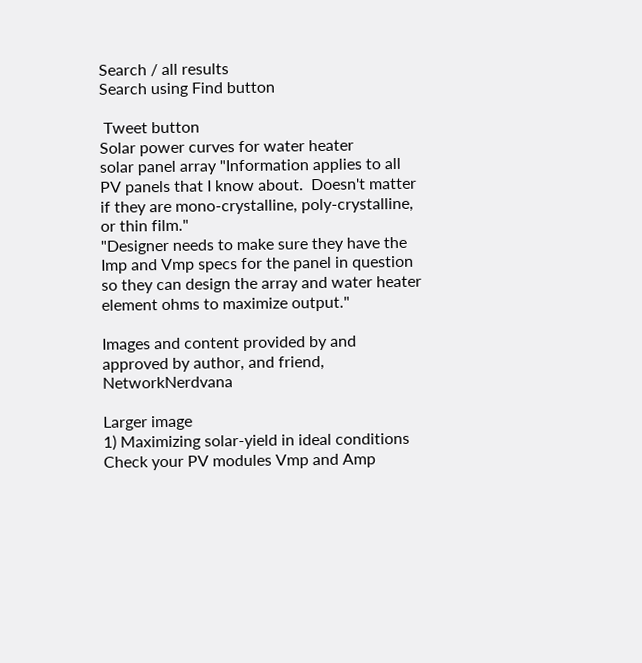Search / all results
Search using Find button

 Tweet button
Solar power curves for water heater
solar panel array "Information applies to all PV panels that I know about.  Doesn't matter if they are mono-crystalline, poly-crystalline, or thin film."
"Designer needs to make sure they have the Imp and Vmp specs for the panel in question so they can design the array and water heater element ohms to maximize output."

Images and content provided by and approved by author, and friend, NetworkNerdvana

Larger image
1) Maximizing solar-yield in ideal conditions
Check your PV modules Vmp and Amp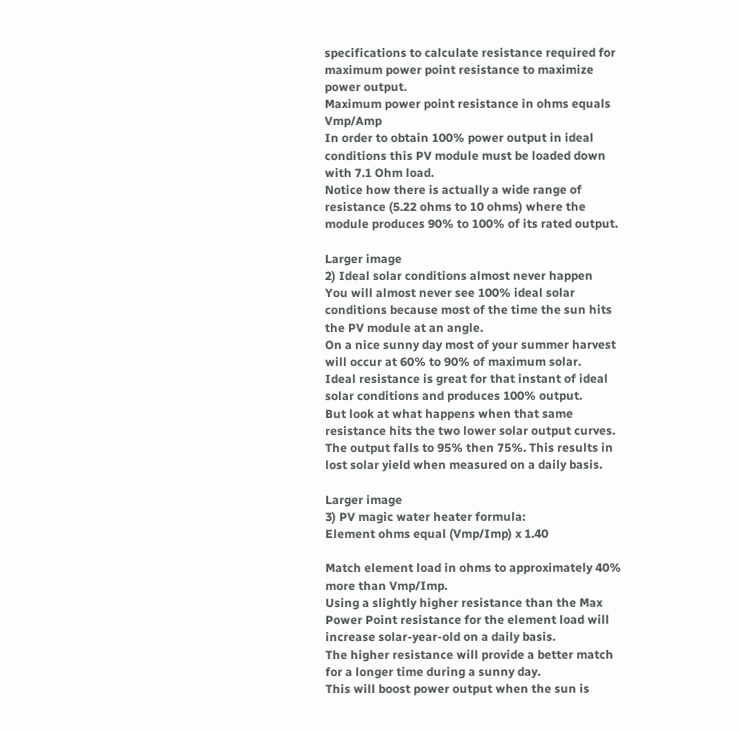specifications to calculate resistance required for maximum power point resistance to maximize power output.
Maximum power point resistance in ohms equals Vmp/Amp
In order to obtain 100% power output in ideal conditions this PV module must be loaded down with 7.1 Ohm load.
Notice how there is actually a wide range of resistance (5.22 ohms to 10 ohms) where the module produces 90% to 100% of its rated output.

Larger image
2) Ideal solar conditions almost never happen
You will almost never see 100% ideal solar conditions because most of the time the sun hits the PV module at an angle.
On a nice sunny day most of your summer harvest will occur at 60% to 90% of maximum solar.
Ideal resistance is great for that instant of ideal solar conditions and produces 100% output.
But look at what happens when that same resistance hits the two lower solar output curves. The output falls to 95% then 75%. This results in lost solar yield when measured on a daily basis.

Larger image
3) PV magic water heater formula:
Element ohms equal (Vmp/Imp) x 1.40

Match element load in ohms to approximately 40% more than Vmp/Imp.
Using a slightly higher resistance than the Max Power Point resistance for the element load will increase solar-year-old on a daily basis.
The higher resistance will provide a better match for a longer time during a sunny day.
This will boost power output when the sun is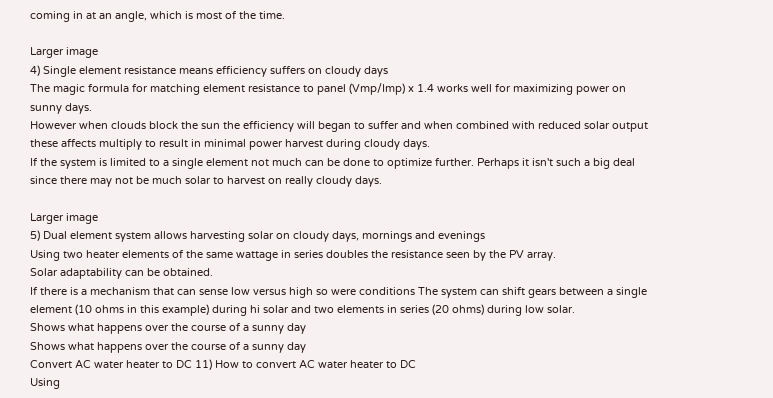coming in at an angle, which is most of the time.

Larger image
4) Single element resistance means efficiency suffers on cloudy days
The magic formula for matching element resistance to panel (Vmp/Imp) x 1.4 works well for maximizing power on sunny days.
However when clouds block the sun the efficiency will began to suffer and when combined with reduced solar output these affects multiply to result in minimal power harvest during cloudy days.
If the system is limited to a single element not much can be done to optimize further. Perhaps it isn't such a big deal since there may not be much solar to harvest on really cloudy days.

Larger image
5) Dual element system allows harvesting solar on cloudy days, mornings and evenings
Using two heater elements of the same wattage in series doubles the resistance seen by the PV array.
Solar adaptability can be obtained.
If there is a mechanism that can sense low versus high so were conditions The system can shift gears between a single element (10 ohms in this example) during hi solar and two elements in series (20 ohms) during low solar.
Shows what happens over the course of a sunny day
Shows what happens over the course of a sunny day
Convert AC water heater to DC 11) How to convert AC water heater to DC
Using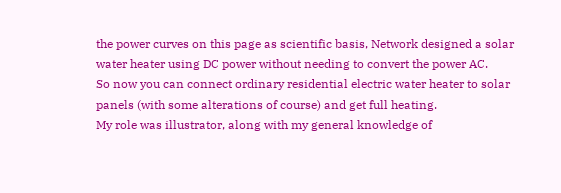the power curves on this page as scientific basis, Network designed a solar water heater using DC power without needing to convert the power AC.
So now you can connect ordinary residential electric water heater to solar panels (with some alterations of course) and get full heating.
My role was illustrator, along with my general knowledge of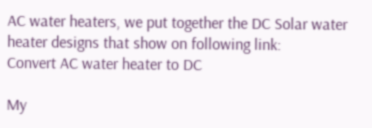AC water heaters, we put together the DC Solar water heater designs that show on following link:
Convert AC water heater to DC

My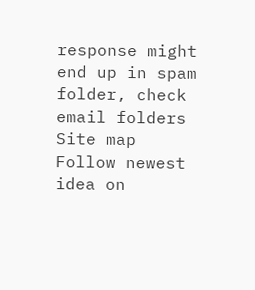response might end up in spam folder, check email folders
Site map
Follow newest idea on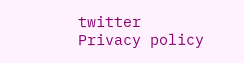twitter
Privacy policy